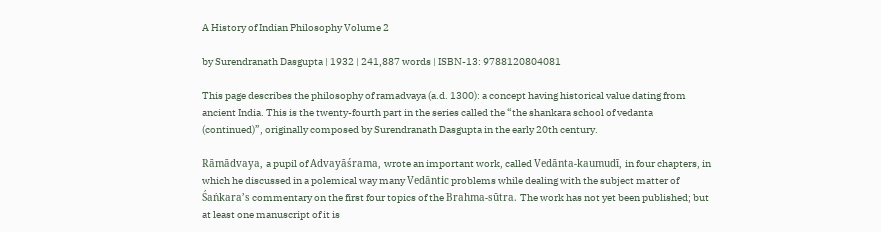A History of Indian Philosophy Volume 2

by Surendranath Dasgupta | 1932 | 241,887 words | ISBN-13: 9788120804081

This page describes the philosophy of ramadvaya (a.d. 1300): a concept having historical value dating from ancient India. This is the twenty-fourth part in the series called the “the shankara school of vedanta (continued)”, originally composed by Surendranath Dasgupta in the early 20th century.

Rāmādvaya, a pupil of Advayāśrama, wrote an important work, called Vedānta-kaumudī, in four chapters, in which he discussed in a polemical way many Vedāntic problems while dealing with the subject matter of Śaṅkara’s commentary on the first four topics of the Brahma-sūtra. The work has not yet been published; but at least one manuscript of it is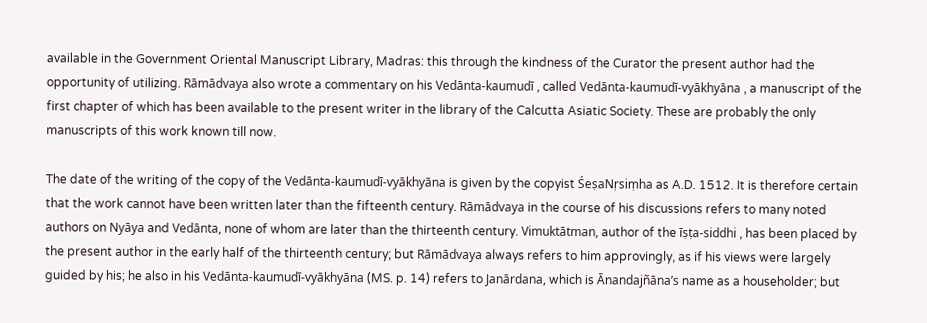available in the Government Oriental Manuscript Library, Madras: this through the kindness of the Curator the present author had the opportunity of utilizing. Rāmādvaya also wrote a commentary on his Vedānta-kaumudī , called Vedānta-kaumudī-vyākhyāna , a manuscript of the first chapter of which has been available to the present writer in the library of the Calcutta Asiatic Society. These are probably the only manuscripts of this work known till now.

The date of the writing of the copy of the Vedānta-kaumudī-vyākhyāna is given by the copyist ŚeṣaNṛsiṃha as A.D. 1512. It is therefore certain that the work cannot have been written later than the fifteenth century. Rāmādvaya in the course of his discussions refers to many noted authors on Nyāya and Vedānta, none of whom are later than the thirteenth century. Vimuktātman, author of the īṣṭa-siddhi , has been placed by the present author in the early half of the thirteenth century; but Rāmādvaya always refers to him approvingly, as if his views were largely guided by his; he also in his Vedānta-kaumudī-vyākhyāna (MS. p. 14) refers to Janārdana, which is Ānandajñāna’s name as a householder; but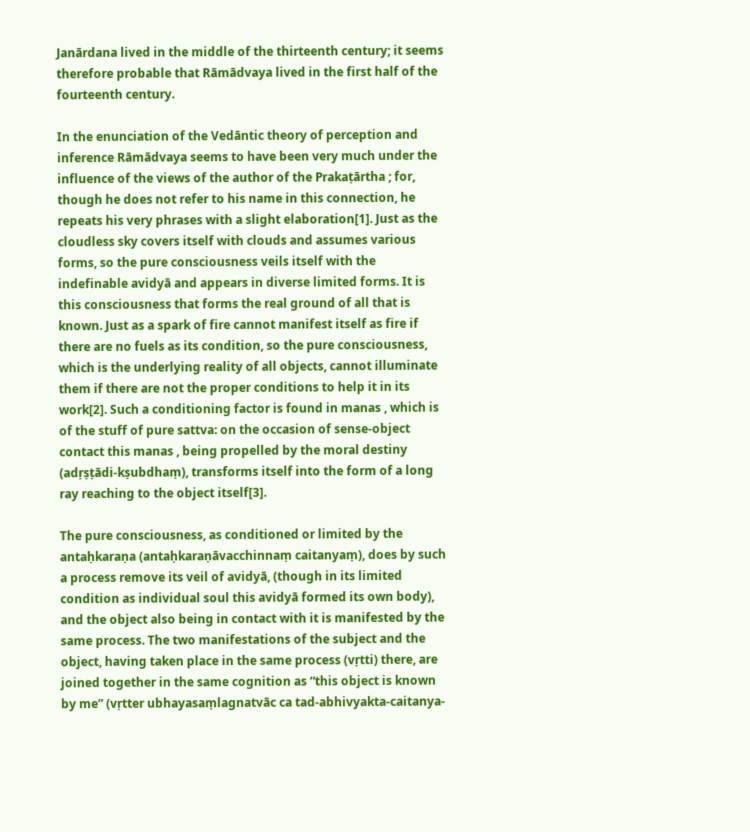Janārdana lived in the middle of the thirteenth century; it seems therefore probable that Rāmādvaya lived in the first half of the fourteenth century.

In the enunciation of the Vedāntic theory of perception and inference Rāmādvaya seems to have been very much under the influence of the views of the author of the Prakaṭārtha ; for, though he does not refer to his name in this connection, he repeats his very phrases with a slight elaboration[1]. Just as the cloudless sky covers itself with clouds and assumes various forms, so the pure consciousness veils itself with the indefinable avidyā and appears in diverse limited forms. It is this consciousness that forms the real ground of all that is known. Just as a spark of fire cannot manifest itself as fire if there are no fuels as its condition, so the pure consciousness, which is the underlying reality of all objects, cannot illuminate them if there are not the proper conditions to help it in its work[2]. Such a conditioning factor is found in manas , which is of the stuff of pure sattva: on the occasion of sense-object contact this manas , being propelled by the moral destiny (adṛṣṭādi-kṣubdhaṃ), transforms itself into the form of a long ray reaching to the object itself[3].

The pure consciousness, as conditioned or limited by the antaḥkaraṇa (antaḥkaraṇāvacchinnaṃ caitanyaṃ), does by such a process remove its veil of avidyā, (though in its limited condition as individual soul this avidyā formed its own body), and the object also being in contact with it is manifested by the same process. The two manifestations of the subject and the object, having taken place in the same process (vṛtti) there, are joined together in the same cognition as “this object is known by me” (vṛtter ubhayasaṃlagnatvāc ca tad-abhivyakta-caitanya-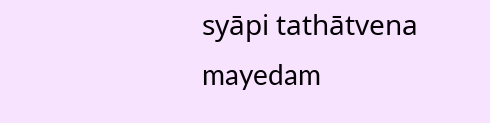syāpi tathātvena mayedam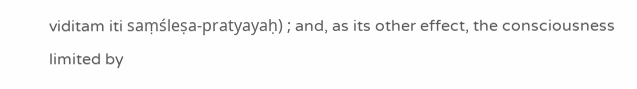viditam iti saṃśleṣa-pratyayaḥ) ; and, as its other effect, the consciousness limited by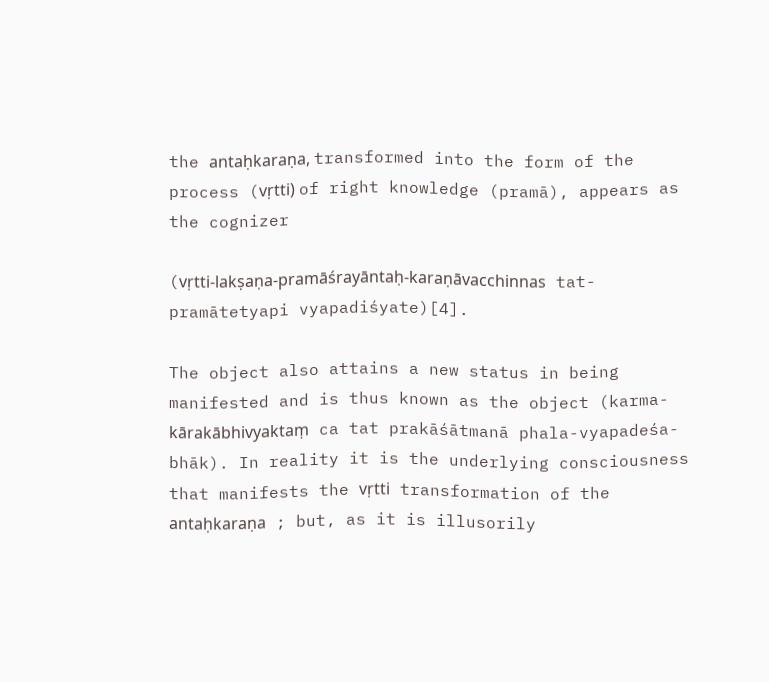the antaḥkaraṇa, transformed into the form of the process (vṛtti) of right knowledge (pramā), appears as the cognizer

(vṛtti-lakṣaṇa-pramāśrayāntaḥ-karaṇāvacchinnas tat-pramātetyapi vyapadiśyate)[4].

The object also attains a new status in being manifested and is thus known as the object (karma-kārakābhivyaktaṃ ca tat prakāśātmanā phala-vyapadeśa-bhāk). In reality it is the underlying consciousness that manifests the vṛtti transformation of the antaḥkaraṇa ; but, as it is illusorily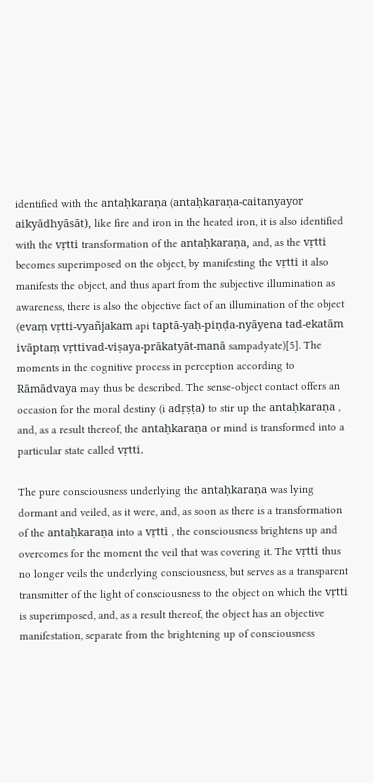identified with the antaḥkaraṇa (antaḥkaraṇa-caitanyayor aikyādhyāsāt), like fire and iron in the heated iron, it is also identified with the vṛtti transformation of the antaḥkaraṇa, and, as the vṛtti becomes superimposed on the object, by manifesting the vṛtti it also manifests the object, and thus apart from the subjective illumination as awareness, there is also the objective fact of an illumination of the object (evaṃ vṛtti-vyañjakam api taptā-yaḥ-piṇḍa-nyāyena tad-ekatām ivāptaṃ vṛttivad-viṣaya-prākatyāt-manā sampadyate)[5]. The moments in the cognitive process in perception according to Rāmādvaya may thus be described. The sense-object contact offers an occasion for the moral destiny (i adṛṣṭa) to stir up the antaḥkaraṇa , and, as a result thereof, the antaḥkaraṇa or mind is transformed into a particular state called vṛtti.

The pure consciousness underlying the antaḥkaraṇa was lying dormant and veiled, as it were, and, as soon as there is a transformation of the antaḥkaraṇa into a vṛtti , the consciousness brightens up and overcomes for the moment the veil that was covering it. The vṛtti thus no longer veils the underlying consciousness, but serves as a transparent transmitter of the light of consciousness to the object on which the vṛtti is superimposed, and, as a result thereof, the object has an objective manifestation, separate from the brightening up of consciousness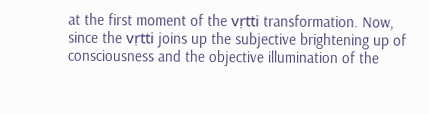at the first moment of the vṛtti transformation. Now, since the vṛtti joins up the subjective brightening up of consciousness and the objective illumination of the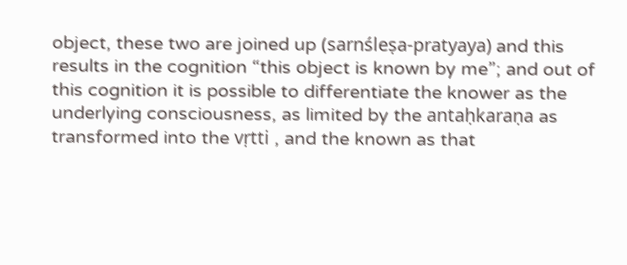object, these two are joined up (sarnśleṣa-pratyaya) and this results in the cognition “this object is known by me”; and out of this cognition it is possible to differentiate the knower as the underlying consciousness, as limited by the antaḥkaraṇa as transformed into the vṛtti , and the known as that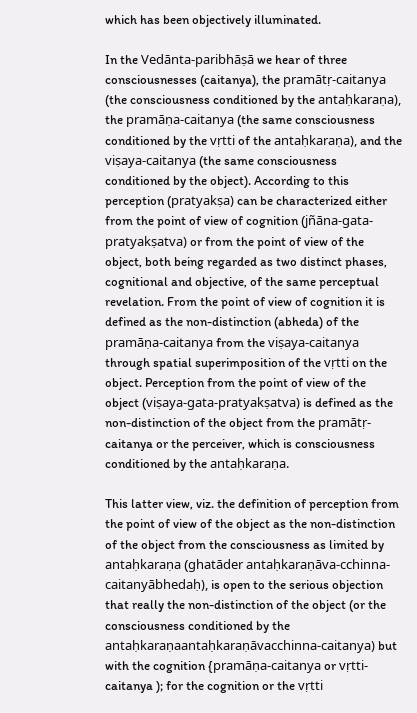which has been objectively illuminated.

In the Vedānta-paribhāṣā we hear of three consciousnesses (caitanya), the pramātṛ-caitanya (the consciousness conditioned by the antaḥkaraṇa), the pramāṇa-caitanya (the same consciousness conditioned by the vṛtti of the antaḥkaraṇa), and the viṣaya-caitanya (the same consciousness conditioned by the object). According to this perception (pratyakṣa) can be characterized either from the point of view of cognition (jñāna-gata-pratyakṣatva) or from the point of view of the object, both being regarded as two distinct phases, cognitional and objective, of the same perceptual revelation. From the point of view of cognition it is defined as the non-distinction (abheda) of the pramāṇa-caitanya from the viṣaya-caitanya through spatial superimposition of the vṛtti on the object. Perception from the point of view of the object (viṣaya-gata-pratyakṣatva) is defined as the non-distinction of the object from the pramātṛ-caitanya or the perceiver, which is consciousness conditioned by the antaḥkaraṇa.

This latter view, viz. the definition of perception from the point of view of the object as the non-distinction of the object from the consciousness as limited by antaḥkaraṇa (ghatāder antaḥkaraṇāva-cchinna-caitanyābhedaḥ), is open to the serious objection that really the non-distinction of the object (or the consciousness conditioned by the antaḥkaraṇaantaḥkaraṇāvacchinna-caitanya) but with the cognition {pramāṇa-caitanya or vṛtti-caitanya ); for the cognition or the vṛtti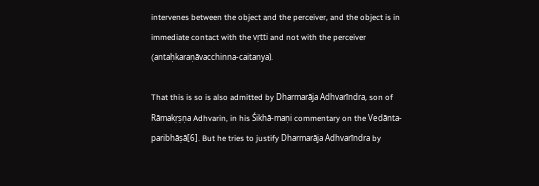intervenes between the object and the perceiver, and the object is in immediate contact with the vṛtti and not with the perceiver (antaḥkaraṇāvacchinna-caitanya).

That this is so is also admitted by Dharmarāja Adhvarīndra, son of Rāmakṛṣṇa Adhvarin, in his Śikhā-maṇi commentary on the Vedānta-paribhāṣā[6]. But he tries to justify Dharmarāja Adhvarīndra by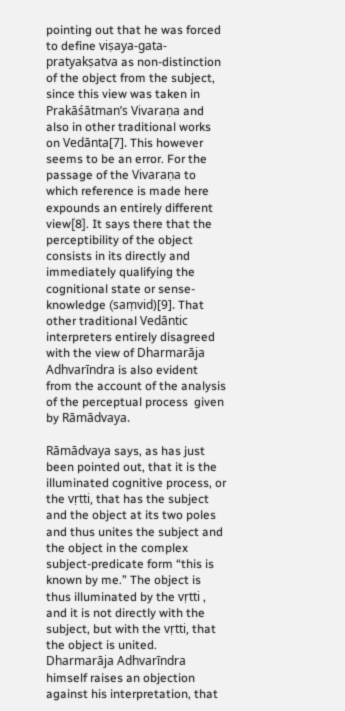pointing out that he was forced to define viṣaya-gata-pratyakṣatva as non-distinction of the object from the subject, since this view was taken in Prakāśātman’s Vivaraṇa and also in other traditional works on Vedānta[7]. This however seems to be an error. For the passage of the Vivaraṇa to which reference is made here expounds an entirely different view[8]. It says there that the perceptibility of the object consists in its directly and immediately qualifying the cognitional state or sense-knowledge (saṃvid)[9]. That other traditional Vedāntic interpreters entirely disagreed with the view of Dharmarāja Adhvarīndra is also evident from the account of the analysis of the perceptual process  given by Rāmādvaya.

Rāmādvaya says, as has just been pointed out, that it is the illuminated cognitive process, or the vṛtti, that has the subject and the object at its two poles and thus unites the subject and the object in the complex subject-predicate form “this is known by me.” The object is thus illuminated by the vṛtti , and it is not directly with the subject, but with the vṛtti, that the object is united. Dharmarāja Adhvarīndra himself raises an objection against his interpretation, that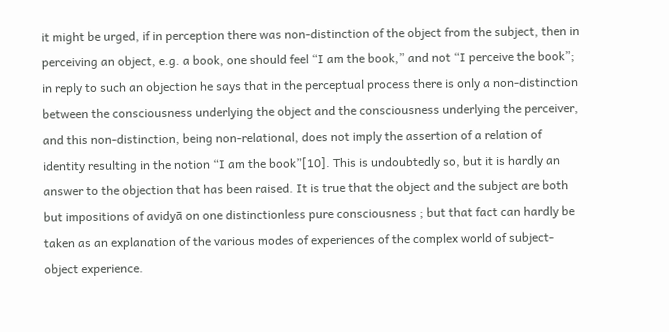it might be urged, if in perception there was non-distinction of the object from the subject, then in perceiving an object, e.g. a book, one should feel “I am the book,” and not “I perceive the book”; in reply to such an objection he says that in the perceptual process there is only a non-distinction between the consciousness underlying the object and the consciousness underlying the perceiver, and this non-distinction, being non-relational, does not imply the assertion of a relation of identity resulting in the notion “I am the book”[10]. This is undoubtedly so, but it is hardly an answer to the objection that has been raised. It is true that the object and the subject are both but impositions of avidyā on one distinctionless pure consciousness ; but that fact can hardly be taken as an explanation of the various modes of experiences of the complex world of subject-object experience.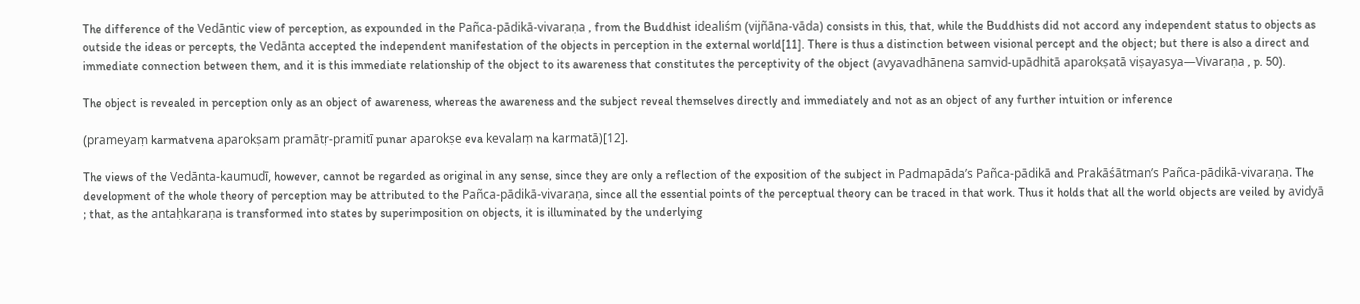The difference of the Vedāntic view of perception, as expounded in the Pañca-pādikā-vivaraṇa , from the Buddhist idealiśm (vijñāna-vāda) consists in this, that, while the Buddhists did not accord any independent status to objects as outside the ideas or percepts, the Vedānta accepted the independent manifestation of the objects in perception in the external world[11]. There is thus a distinction between visional percept and the object; but there is also a direct and immediate connection between them, and it is this immediate relationship of the object to its awareness that constitutes the perceptivity of the object (avyavadhānena samvid-upādhitā aparokṣatā viṣayasya—Vivaraṇa , p. 50).

The object is revealed in perception only as an object of awareness, whereas the awareness and the subject reveal themselves directly and immediately and not as an object of any further intuition or inference

(prameyaṃ karmatvena aparokṣam pramātṛ-pramitī punar aparokṣe eva kevalaṃ na karmatā)[12].

The views of the Vedānta-kaumudī, however, cannot be regarded as original in any sense, since they are only a reflection of the exposition of the subject in Padmapāda’s Pañca-pādikā and Prakāśātman’s Pañca-pādikā-vivaraṇa. The development of the whole theory of perception may be attributed to the Pañca-pādikā-vivaraṇa, since all the essential points of the perceptual theory can be traced in that work. Thus it holds that all the world objects are veiled by avidyā ; that, as the antaḥkaraṇa is transformed into states by superimposition on objects, it is illuminated by the underlying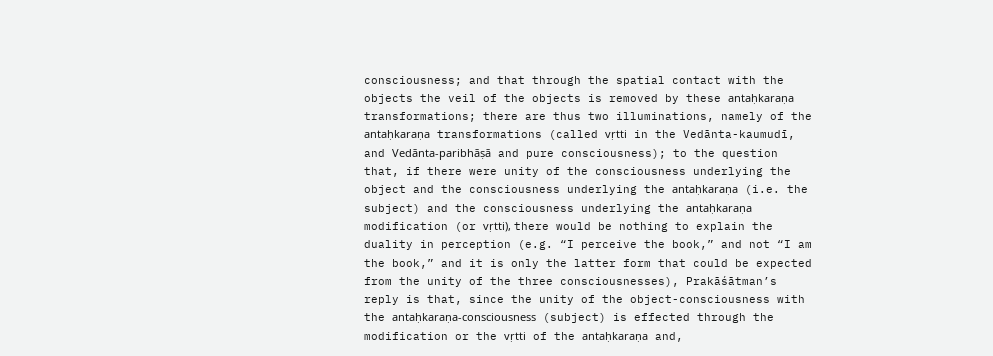consciousness; and that through the spatial contact with the objects the veil of the objects is removed by these antaḥkaraṇa transformations; there are thus two illuminations, namely of the antaḥkaraṇa transformations (called vṛtti in the Vedānta-kaumudī, and Vedānta-paribhāṣā and pure consciousness); to the question that, if there were unity of the consciousness underlying the object and the consciousness underlying the antaḥkaraṇa (i.e. the subject) and the consciousness underlying the antaḥkaraṇa modification (or vṛtti), there would be nothing to explain the duality in perception (e.g. “I perceive the book,” and not “I am the book,” and it is only the latter form that could be expected from the unity of the three consciousnesses), Prakāśātman’s reply is that, since the unity of the object-consciousness with the antaḥkaraṇa-consciousness (subject) is effected through the modification or the vṛtti of the antaḥkaraṇa and,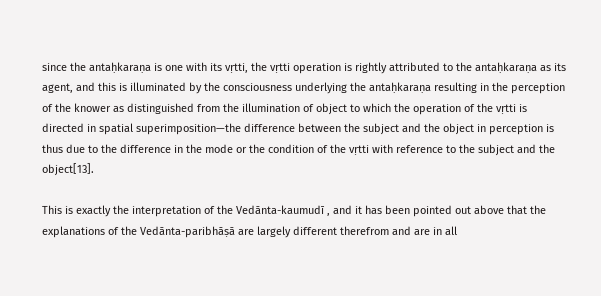since the antaḥkaraṇa is one with its vṛtti, the vṛtti operation is rightly attributed to the antaḥkaraṇa as its agent, and this is illuminated by the consciousness underlying the antaḥkaraṇa resulting in the perception of the knower as distinguished from the illumination of object to which the operation of the vṛtti is directed in spatial superimposition—the difference between the subject and the object in perception is thus due to the difference in the mode or the condition of the vṛtti with reference to the subject and the object[13].

This is exactly the interpretation of the Vedānta-kaumudī , and it has been pointed out above that the explanations of the Vedānta-paribhāṣā are largely different therefrom and are in all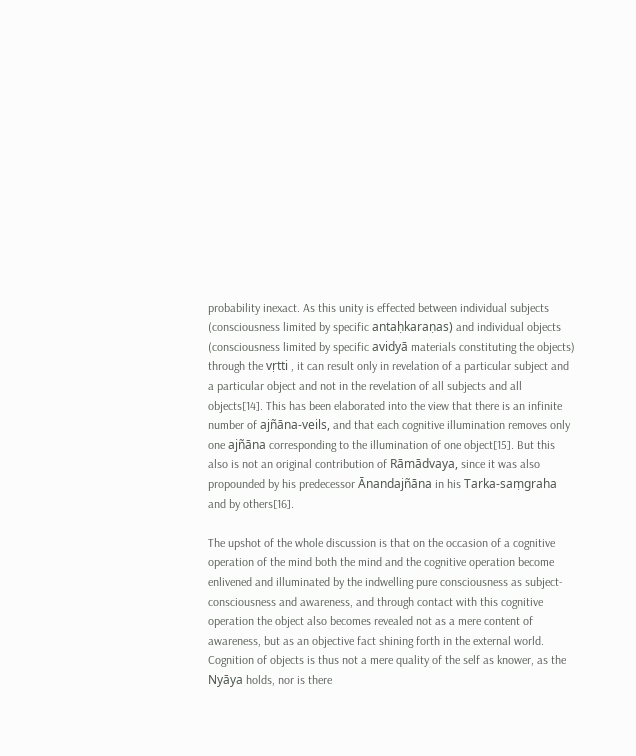probability inexact. As this unity is effected between individual subjects (consciousness limited by specific antaḥkaraṇas) and individual objects (consciousness limited by specific avidyā materials constituting the objects) through the vṛtti , it can result only in revelation of a particular subject and a particular object and not in the revelation of all subjects and all objects[14]. This has been elaborated into the view that there is an infinite number of ajñāna-veils, and that each cognitive illumination removes only one ajñāna corresponding to the illumination of one object[15]. But this also is not an original contribution of Rāmādvaya, since it was also propounded by his predecessor Ānandajñāna in his Tarka-saṃgraha and by others[16].

The upshot of the whole discussion is that on the occasion of a cognitive operation of the mind both the mind and the cognitive operation become enlivened and illuminated by the indwelling pure consciousness as subject-consciousness and awareness, and through contact with this cognitive operation the object also becomes revealed not as a mere content of awareness, but as an objective fact shining forth in the external world. Cognition of objects is thus not a mere quality of the self as knower, as the Nyāya holds, nor is there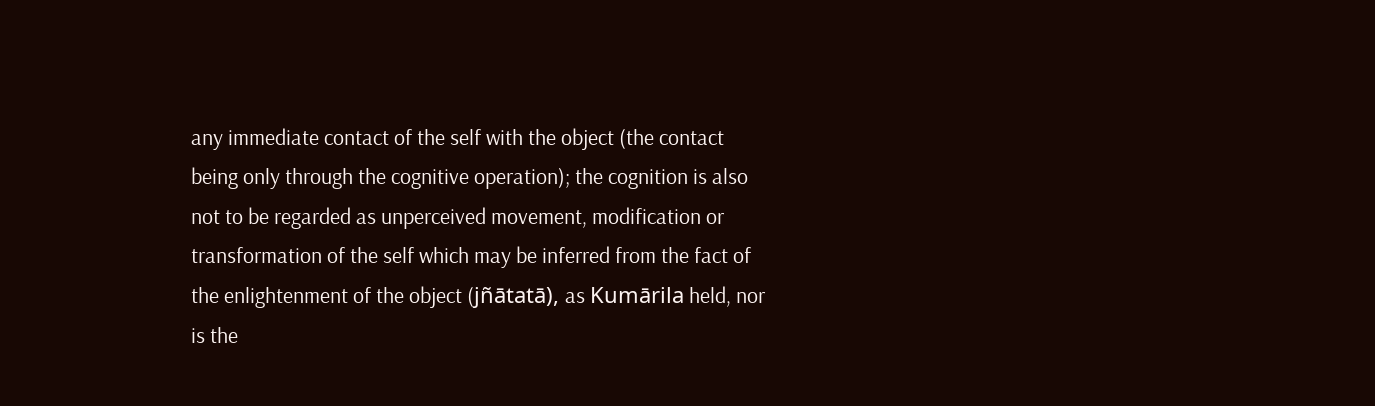any immediate contact of the self with the object (the contact being only through the cognitive operation); the cognition is also not to be regarded as unperceived movement, modification or transformation of the self which may be inferred from the fact of the enlightenment of the object (jñātatā), as Kumārila held, nor is the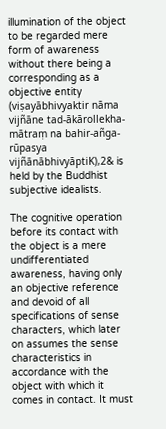illumination of the object to be regarded mere form of awareness without there being a corresponding as a objective entity (viṣayābhivyaktir nāma vijñāne tad-ākārollekha-mātraṃ na bahir-añga-rūpasya vijñānābhivyāptiK),2& is held by the Buddhist subjective idealists.

The cognitive operation before its contact with the object is a mere undifferentiated awareness, having only an objective reference and devoid of all specifications of sense characters, which later on assumes the sense characteristics in accordance with the object with which it comes in contact. It must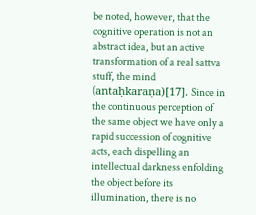be noted, however, that the cognitive operation is not an abstract idea, but an active transformation of a real sattva stuff, the mind (antaḥkaraṇa)[17]. Since in the continuous perception of the same object we have only a rapid succession of cognitive acts, each dispelling an intellectual darkness enfolding the object before its illumination, there is no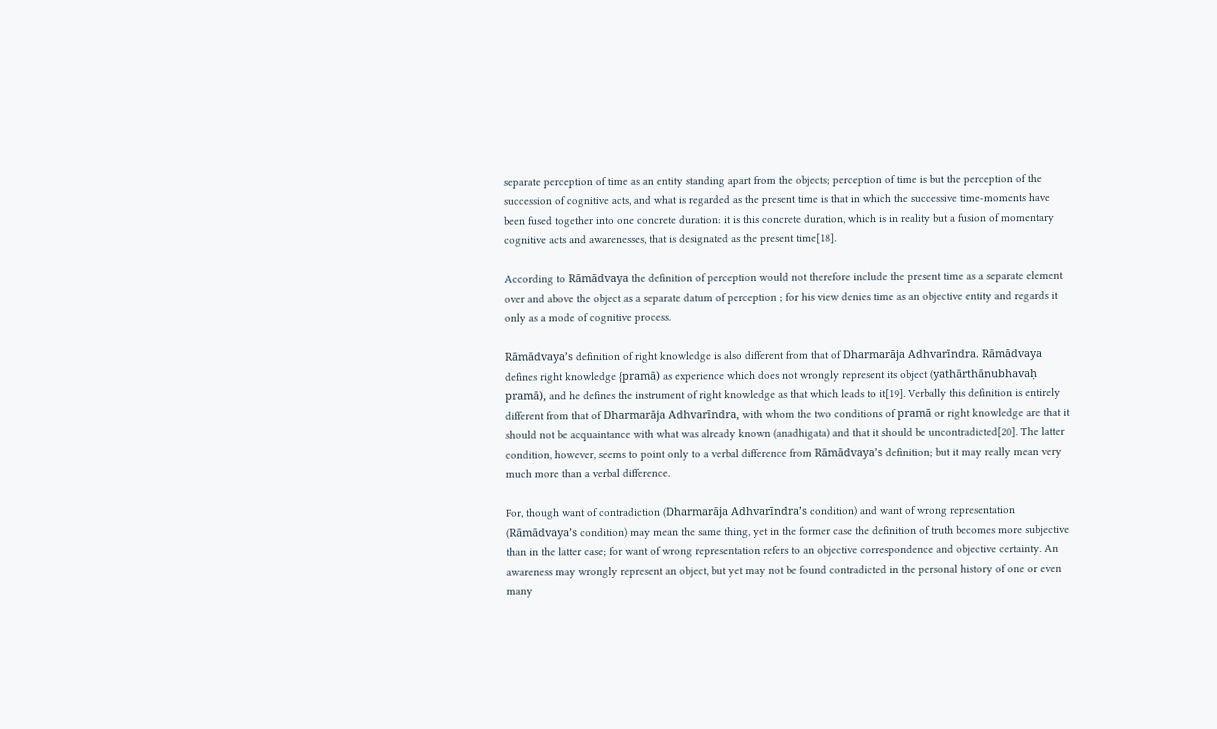separate perception of time as an entity standing apart from the objects; perception of time is but the perception of the succession of cognitive acts, and what is regarded as the present time is that in which the successive time-moments have been fused together into one concrete duration: it is this concrete duration, which is in reality but a fusion of momentary cognitive acts and awarenesses, that is designated as the present time[18].

According to Rāmādvaya the definition of perception would not therefore include the present time as a separate element over and above the object as a separate datum of perception ; for his view denies time as an objective entity and regards it only as a mode of cognitive process.

Rāmādvaya’s definition of right knowledge is also different from that of Dharmarāja Adhvarīndra. Rāmādvaya defines right knowledge {pramā) as experience which does not wrongly represent its object (yathārthānubhavaḥ pramā), and he defines the instrument of right knowledge as that which leads to it[19]. Verbally this definition is entirely different from that of Dharmarāja Adhvarīndra, with whom the two conditions of pramā or right knowledge are that it should not be acquaintance with what was already known (anadhigata) and that it should be uncontradicted[20]. The latter condition, however, seems to point only to a verbal difference from Rāmādvaya’s definition; but it may really mean very much more than a verbal difference.

For, though want of contradiction (Dharmarāja Adhvarīndra’s condition) and want of wrong representation (Rāmādvaya’s condition) may mean the same thing, yet in the former case the definition of truth becomes more subjective than in the latter case; for want of wrong representation refers to an objective correspondence and objective certainty. An awareness may wrongly represent an object, but yet may not be found contradicted in the personal history of one or even many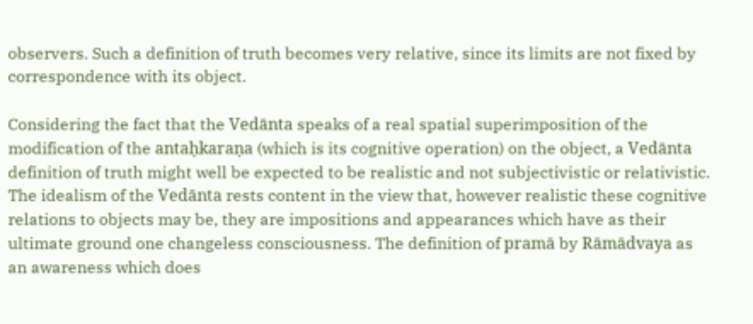observers. Such a definition of truth becomes very relative, since its limits are not fixed by correspondence with its object.

Considering the fact that the Vedānta speaks of a real spatial superimposition of the modification of the antaḥkaraṇa (which is its cognitive operation) on the object, a Vedānta definition of truth might well be expected to be realistic and not subjectivistic or relativistic. The idealism of the Vedānta rests content in the view that, however realistic these cognitive relations to objects may be, they are impositions and appearances which have as their ultimate ground one changeless consciousness. The definition of pramā by Rāmādvaya as an awareness which does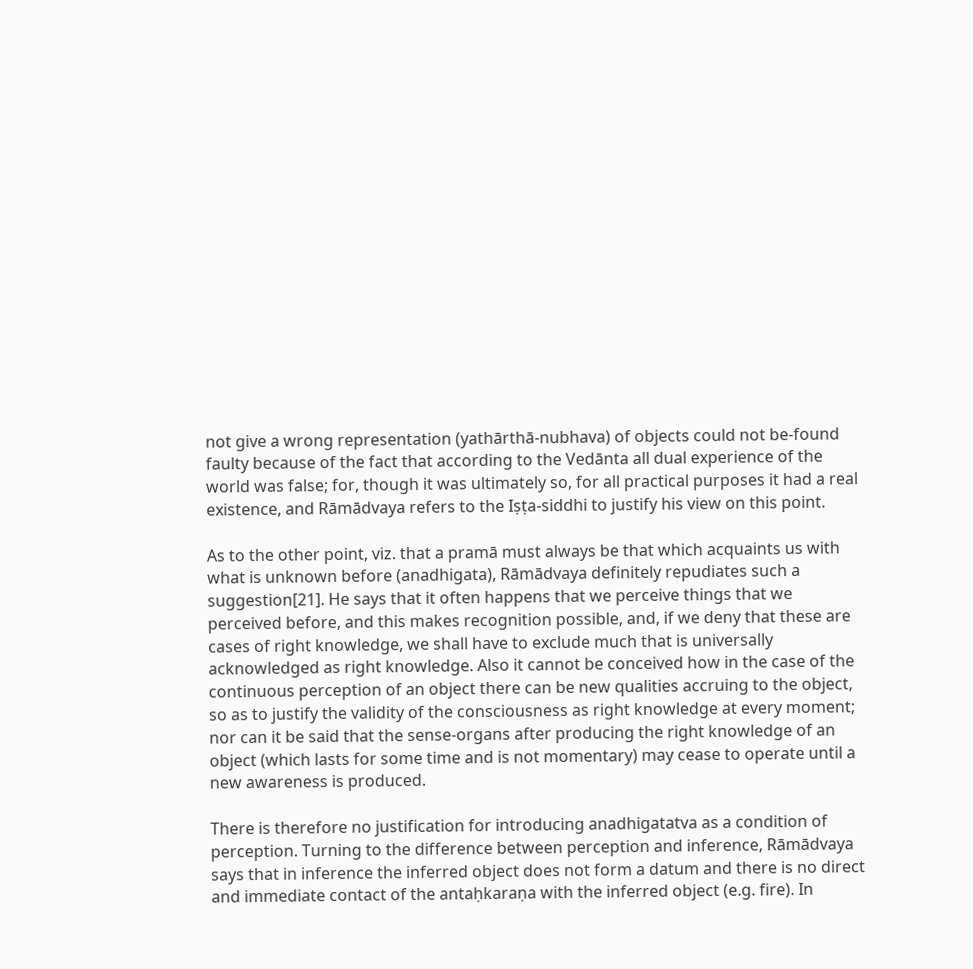not give a wrong representation (yathārthā-nubhava) of objects could not be-found faulty because of the fact that according to the Vedānta all dual experience of the world was false; for, though it was ultimately so, for all practical purposes it had a real existence, and Rāmādvaya refers to the Iṣṭa-siddhi to justify his view on this point.

As to the other point, viz. that a pramā must always be that which acquaints us with what is unknown before (anadhigata), Rāmādvaya definitely repudiates such a suggestion[21]. He says that it often happens that we perceive things that we perceived before, and this makes recognition possible, and, if we deny that these are cases of right knowledge, we shall have to exclude much that is universally acknowledged as right knowledge. Also it cannot be conceived how in the case of the continuous perception of an object there can be new qualities accruing to the object, so as to justify the validity of the consciousness as right knowledge at every moment; nor can it be said that the sense-organs after producing the right knowledge of an object (which lasts for some time and is not momentary) may cease to operate until a new awareness is produced.

There is therefore no justification for introducing anadhigatatva as a condition of perception. Turning to the difference between perception and inference, Rāmādvaya says that in inference the inferred object does not form a datum and there is no direct and immediate contact of the antaḥkaraṇa with the inferred object (e.g. fire). In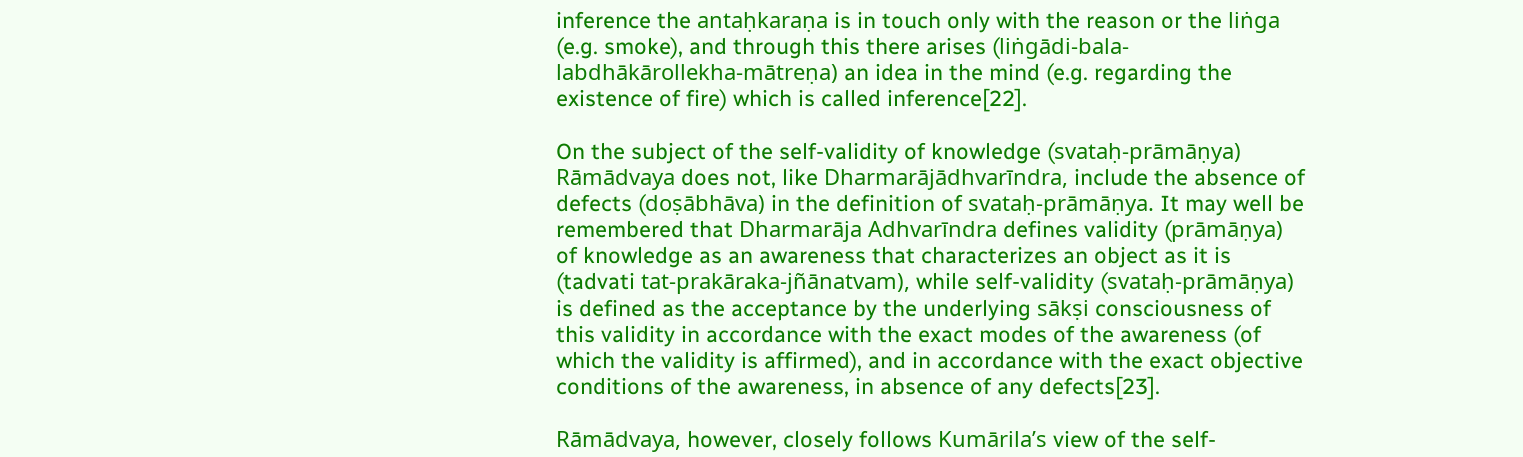inference the antaḥkaraṇa is in touch only with the reason or the liṅga (e.g. smoke), and through this there arises (liṅgādi-bala-labdhākārollekha-mātreṇa) an idea in the mind (e.g. regarding the existence of fire) which is called inference[22].

On the subject of the self-validity of knowledge (svataḥ-prāmāṇya) Rāmādvaya does not, like Dharmarājādhvarīndra, include the absence of defects (doṣābhāva) in the definition of svataḥ-prāmāṇya. It may well be remembered that Dharmarāja Adhvarīndra defines validity (prāmāṇya) of knowledge as an awareness that characterizes an object as it is (tadvati tat-prakāraka-jñānatvam), while self-validity (svataḥ-prāmāṇya) is defined as the acceptance by the underlying sākṣi consciousness of this validity in accordance with the exact modes of the awareness (of which the validity is affirmed), and in accordance with the exact objective conditions of the awareness, in absence of any defects[23].

Rāmādvaya, however, closely follows Kumārila’s view of the self-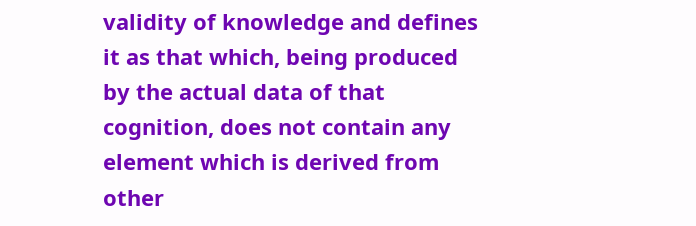validity of knowledge and defines it as that which, being produced by the actual data of that cognition, does not contain any element which is derived from other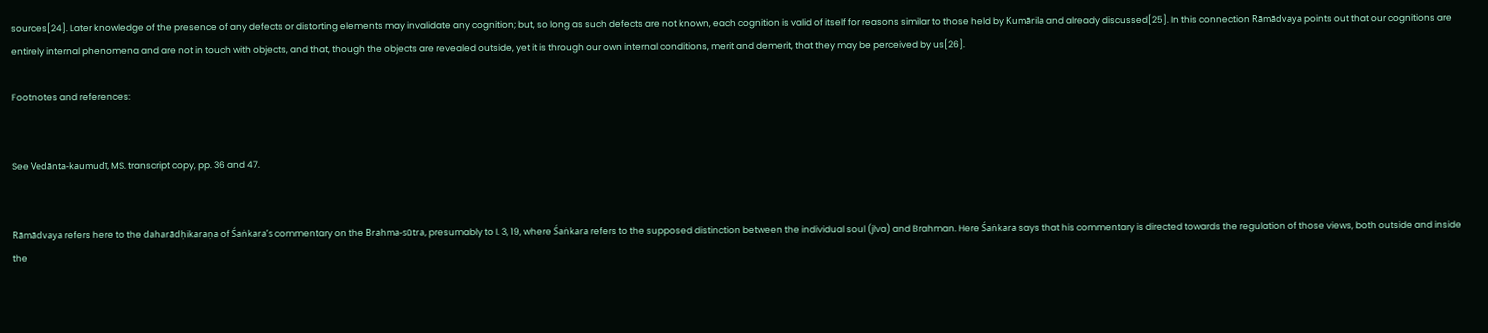sources[24]. Later knowledge of the presence of any defects or distorting elements may invalidate any cognition; but, so long as such defects are not known, each cognition is valid of itself for reasons similar to those held by Kumārila and already discussed[25]. In this connection Rāmādvaya points out that our cognitions are entirely internal phenomena and are not in touch with objects, and that, though the objects are revealed outside, yet it is through our own internal conditions, merit and demerit, that they may be perceived by us[26].

Footnotes and references:


See Vedānta-kaumudī, MS. transcript copy, pp. 36 and 47.


Rāmādvaya refers here to the daharādḥikaraṇa of Śaṅkara’s commentary on the Brahma-sūtra, presumably to I. 3, 19, where Śaṅkara refers to the supposed distinction between the individual soul (jlva) and Brahman. Here Śaṅkara says that his commentary is directed towards the regulation of those views, both outside and inside the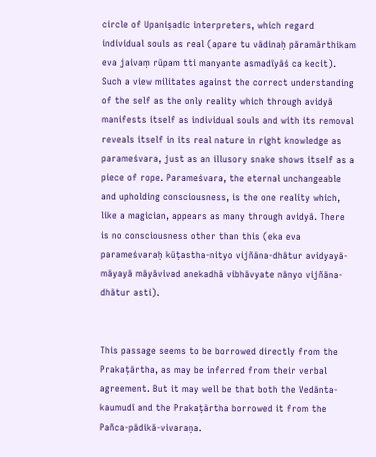circle of Upaniṣadic interpreters, which regard individual souls as real (apare tu vādinaḥ pāramārthikam eva jaivaṃ rūpam tti manyante asmadīyāś ca kecit). Such a view militates against the correct understanding of the self as the only reality which through avidyā manifests itself as individual souls and with its removal reveals itself in its real nature in right knowledge as parameśvara, just as an illusory snake shows itself as a piece of rope. Parameśvara, the eternal unchangeable and upholding consciousness, is the one reality which, like a magician, appears as many through avidyā. There is no consciousness other than this (eka eva parameśvaraḥ kūṭastha-nityo vijñāna-dhātur avidyayā-māyayā māyāvivad anekadhā vibhāvyate nānyo vijñāna-dhātur asti).


This passage seems to be borrowed directly from the Prakaṭārtha, as may be inferred from their verbal agreement. But it may well be that both the Vedānta-kaumudī and the Prakaṭārtha borrowed it from the Pañca-pādikā-vivaraṇa.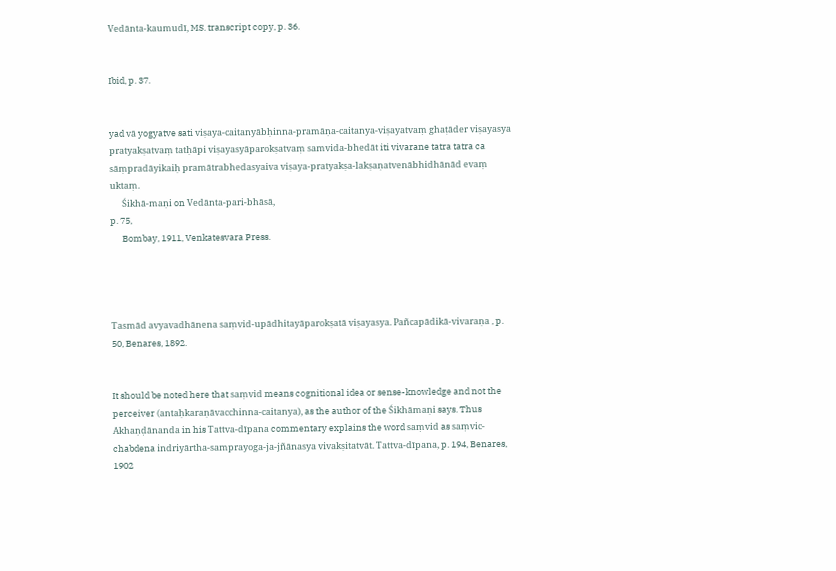Vedānta-kaumudī, MS. transcript copy, p. 36.


Ibid, p. 37.


yad vā yogyatve sati viṣaya-caitanyābḥinna-pramāṇa-caitanya-viṣayatvaṃ ghaṭāder viṣayasya pratyakṣatvaṃ tatḥāpi viṣayasyāparokṣatvaṃ samvida-bhedāt iti vivarane tatra tatra ca sāṃpradāyikaiḥ pramātrabhedasyaiva viṣaya-pratyakṣa-lakṣaṇatvenābhidhānād evaṃ uktaṃ.
      Śikhā-maṇi on Vedānta-pari-bhāsā,
p. 75,
      Bombay, 1911, Venkatesvara Press.




Tasmād avyavadhānena saṃvid-upādhitayāparokṣatā viṣayasya. Pañcapādikā-vivaraṇa , p. 50, Benares, 1892.


It should be noted here that saṃvid means cognitional idea or sense-knowledge and not the perceiver (antaḥkaraṇāvacchinna-caitanya), as the author of the Śikhāmaṇi says. Thus Akhaṇḍānanda in his Tattva-dīpana commentary explains the word saṃvid as saṃvic-chabdena indriyārtha-samprayoga-ja-jñānasya vivakṣitatvāt. Tattva-dīpana, p. 194, Benares, 1902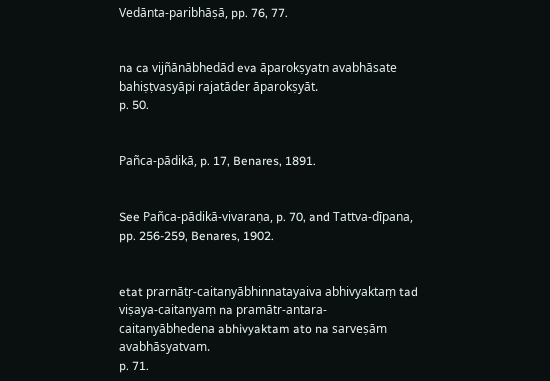Vedānta-paribhāṣā, pp. 76, 77.


na ca vijñānābhedād eva āparokṣyatn avabhāsate bahiṣṭvasyāpi rajatāder āparokṣyāt.
p. 50.


Pañca-pādikā, p. 17, Benares, 1891.


See Pañca-pādikā-vivaraṇa, p. 70, and Tattva-dīpana, pp. 256-259, Benares, 1902.


etat prarnātṛ-caitanyābhinnatayaiva abhivyaktaṃ tad viṣaya-caitanyaṃ na pramātr-antara-caitanyābhedena abhivyaktam ato na sarveṣām avabhāsyatvam.
p. 71.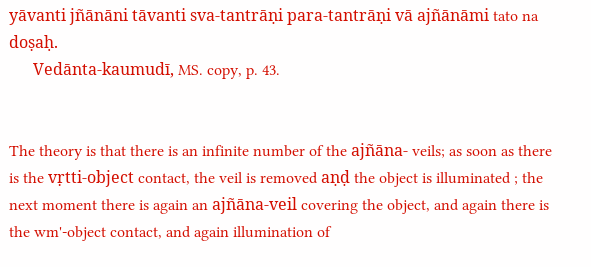yāvanti jñānāni tāvanti sva-tantrāṇi para-tantrāṇi vā ajñānāmi tato na doṣaḥ.
      Vedānta-kaumudī, MS. copy, p. 43.


The theory is that there is an infinite number of the ajñāna- veils; as soon as there is the vṛtti-object contact, the veil is removed aṇḍ the object is illuminated ; the next moment there is again an ajñāna-veil covering the object, and again there is the wm'-object contact, and again illumination of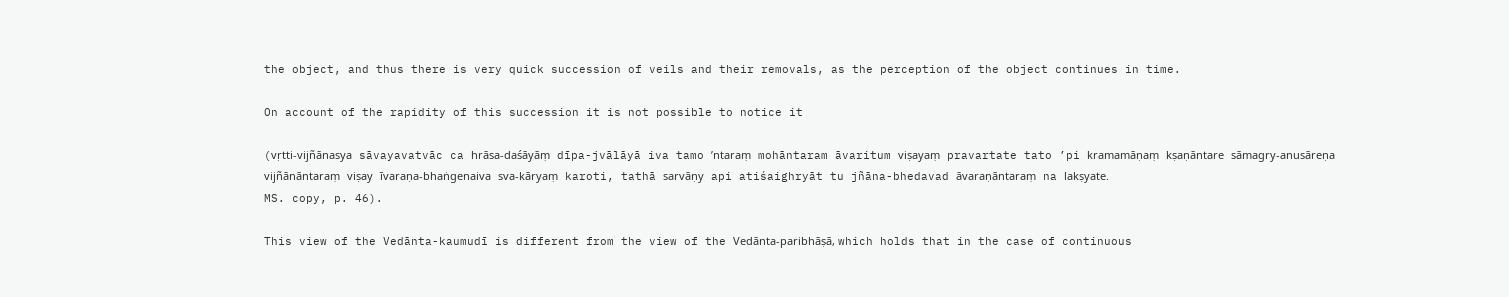the object, and thus there is very quick succession of veils and their removals, as the perception of the object continues in time.

On account of the rapidity of this succession it is not possible to notice it

(vṛtti-vijñānasya sāvayavatvāc ca hrāsa-daśāyāṃ dīpa-jvālāyā iva tamo ’ntaraṃ mohāntaram āvaritum viṣayaṃ pravartate tato ’pi kramamāṇaṃ kṣaṇāntare sāmagry-anusāreṇa vijñānāntaraṃ viṣay īvaraṇa-bhaṅgenaiva sva-kāryaṃ karoti, tathā sarvāṇy api atiśaighryāt tu jñāna-bhedavad āvaraṇāntaraṃ na lakṣyate.
MS. copy, p. 46).

This view of the Vedānta-kaumudī is different from the view of the Vedānta-paribhāṣā, which holds that in the case of continuous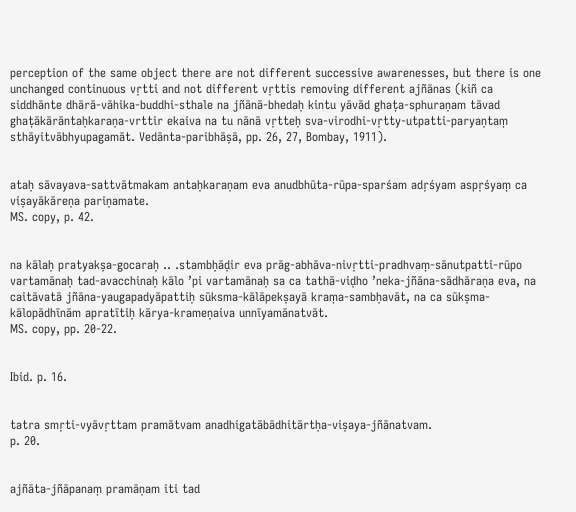perception of the same object there are not different successive awarenesses, but there is one unchanged continuous vṛtti and not different vṛttis removing different ajñānas (kiñ ca siddhānte dhārā-vāhika-buddhi-sthale na jñānā-bhedaḥ kintu yāvād ghaṭa-sphuraṇam tāvad ghaṭākārāntaḥkaraṇa-vrttir ekaiva na tu nānā vṛtteḥ sva-virodhi-vṛtty-utpatti-paryaṇtaṃ sthāyitvābhyupagamāt. Vedānta-paribhāṣā, pp. 26, 27, Bombay, 1911).


ataḥ sāvayava-sattvātmakam antaḥkaraṇam eva anudbhūta-rūpa-sparśam adṛśyam aspṛśyaṃ ca viṣayākāreṇa pariṇamate.
MS. copy, p. 42.


na kālaḥ pratyakṣa-gocaraḥ .. .stambḥāḍir eva prāg-abhāva-nivṛtti-pradhvaṃ-sānutpatti-rūpo vartamānaḥ tad-avacchinaḥ kālo ’pi vartamānaḥ sa ca tathā-viḍho ’neka-jñāna-sādhāraṇa eva, na caitāvatā jñāna-yaugapadyāpattiḥ sūksma-kālāpekṣayā kraṃa-sambḥavāt, na ca sūkṣma-kālopādhīnām apratītiḥ kārya-krameṇaiva unnīyamānatvāt.
MS. copy, pp. 20-22.


Ibid. p. 16.


tatra smṛti-vyāvṛttam pramātvam anadhigatābādhitārtḥa-viṣaya-jñānatvam.
p. 20.


ajñāta-jñāpanaṃ pramāṇam iti tad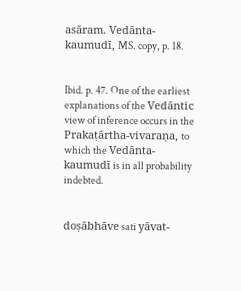asāram. Vedānta-kaumudī, MS. copy, p. 18.


Ibid. p. 47. One of the earliest explanations of the Vedāntic view of inference occurs in the Prakaṭārtha-vivaraṇa, to which the Vedānta-kaumudī is in all probability indebted.


doṣābhāve sati yāvat-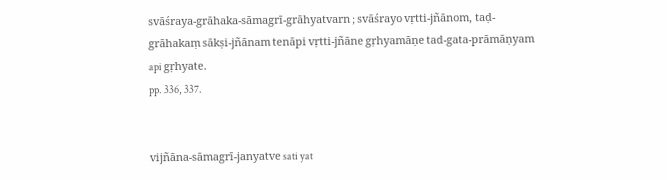svāśraya-grāhaka-sāmagrī-grāhyatvarn ; svāśrayo vṛtti-jñānom, taḍ-grāhakaṃ sākṣi-jñānam tenāpi vṛtti-jñāne gṛhyamāṇe tad-gata-prāmāṇyam api gṛhyate.
pp. 336, 337.


vijñāna-sāmagrī-janyatve sati yat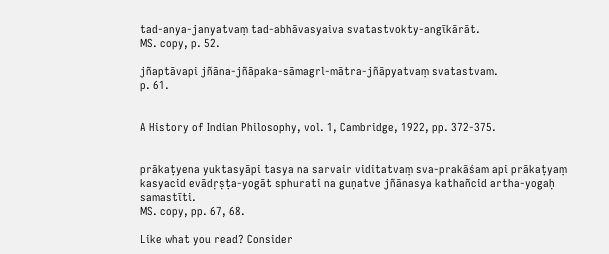tad-anya-janyatvaṃ tad-abhāvasyaiva svatastvokty-angīkārāt.
MS. copy, p. 52.

jñaptāvapi jñāna-jñāpaka-sāmagrl-mātra-jñāpyatvaṃ svatastvam.
p. 61.


A History of Indian Philosophy, vol. 1, Cambridge, 1922, pp. 372-375.


prākaṭyena yuktasyāpi tasya na sarvair viditatvaṃ sva-prakāśam api prākaṭyaṃ kasyacid evādṛṣṭa-yogāt sphurati na guṇatve jñānasya kathañcid artha-yogaḥ samastīti.
MS. copy, pp. 67, 68.

Like what you read? Consider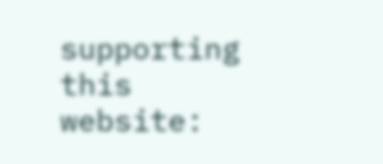supporting this website: